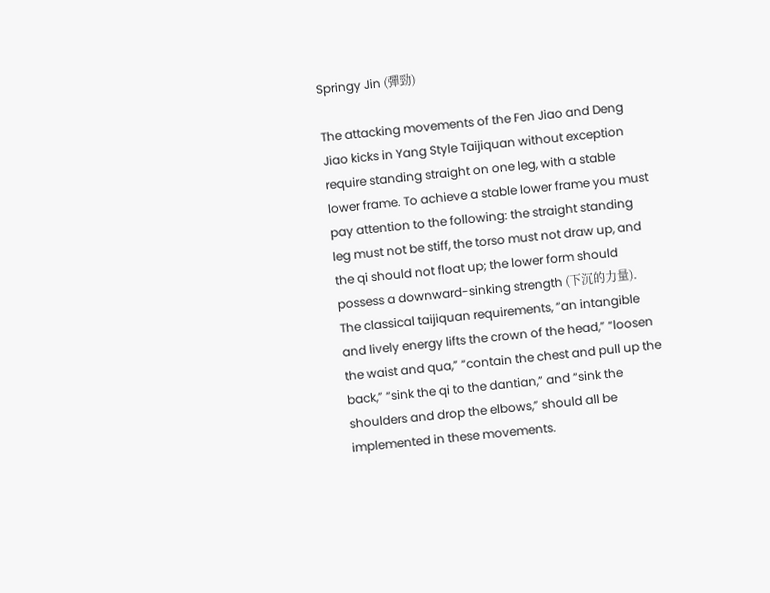Springy Jin (彈勁)

The attacking movements of the Fen Jiao and Deng Jiao kicks in Yang Style Taijiquan without exception require standing straight on one leg, with a stable lower frame. To achieve a stable lower frame you must pay attention to the following: the straight standing leg must not be stiff, the torso must not draw up, and the qi should not float up; the lower form should possess a downward-sinking strength (下沉的力量). The classical taijiquan requirements, “an intangible and lively energy lifts the crown of the head,” “loosen the waist and qua,” “contain the chest and pull up the back,” “sink the qi to the dantian,” and “sink the shoulders and drop the elbows,” should all be implemented in these movements.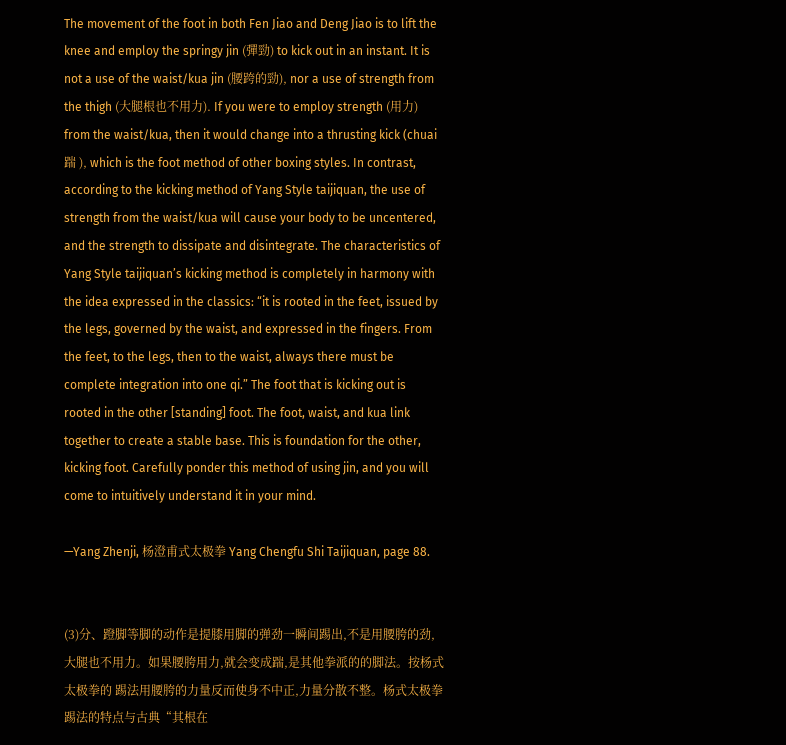The movement of the foot in both Fen Jiao and Deng Jiao is to lift the knee and employ the springy jin (彈勁) to kick out in an instant. It is not a use of the waist/kua jin (腰跨的勁), nor a use of strength from the thigh (大腿根也不用力). If you were to employ strength (用力) from the waist/kua, then it would change into a thrusting kick (chuai 踹 ), which is the foot method of other boxing styles. In contrast, according to the kicking method of Yang Style taijiquan, the use of strength from the waist/kua will cause your body to be uncentered, and the strength to dissipate and disintegrate. The characteristics of Yang Style taijiquan’s kicking method is completely in harmony with the idea expressed in the classics: “it is rooted in the feet, issued by the legs, governed by the waist, and expressed in the fingers. From the feet, to the legs, then to the waist, always there must be complete integration into one qi.” The foot that is kicking out is rooted in the other [standing] foot. The foot, waist, and kua link together to create a stable base. This is foundation for the other, kicking foot. Carefully ponder this method of using jin, and you will come to intuitively understand it in your mind.

—Yang Zhenji, 杨澄甫式太极拳 Yang Chengfu Shi Taijiquan, page 88.


(3)分、蹬脚等脚的动作是提膝用脚的弹劲一瞬间踢出,不是用腰胯的劲,大腿也不用力。如果腰胯用力,就会变成踹,是其他拳派的的脚法。按杨式太极拳的 踢法用腰胯的力量反而使身不中正,力量分散不整。杨式太极拳踢法的特点与古典“其根在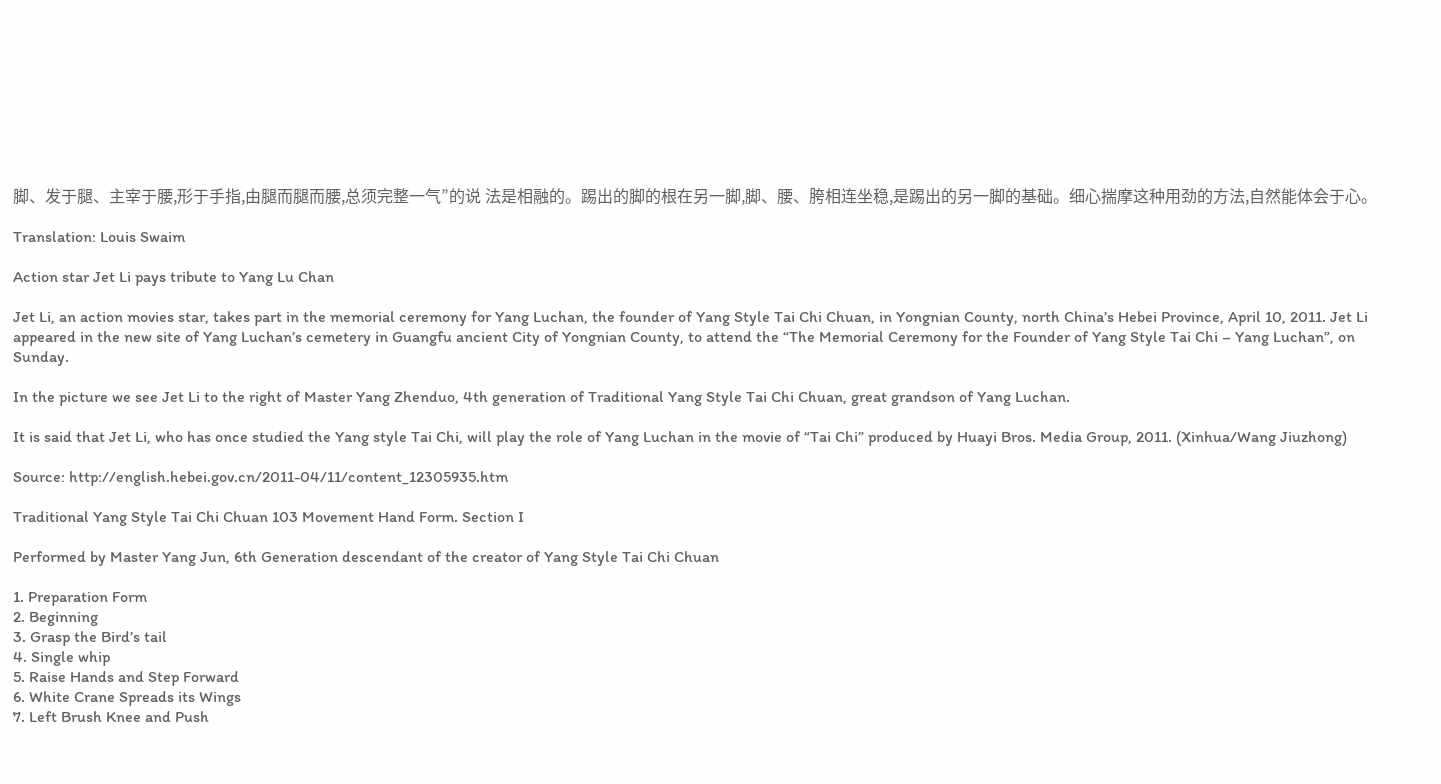脚、发于腿、主宰于腰,形于手指,由腿而腿而腰,总须完整一气”的说 法是相融的。踢出的脚的根在另一脚,脚、腰、胯相连坐稳,是踢出的另一脚的基础。细心揣摩这种用劲的方法,自然能体会于心。

Translation: Louis Swaim

Action star Jet Li pays tribute to Yang Lu Chan

Jet Li, an action movies star, takes part in the memorial ceremony for Yang Luchan, the founder of Yang Style Tai Chi Chuan, in Yongnian County, north China’s Hebei Province, April 10, 2011. Jet Li appeared in the new site of Yang Luchan’s cemetery in Guangfu ancient City of Yongnian County, to attend the “The Memorial Ceremony for the Founder of Yang Style Tai Chi – Yang Luchan”, on Sunday.

In the picture we see Jet Li to the right of Master Yang Zhenduo, 4th generation of Traditional Yang Style Tai Chi Chuan, great grandson of Yang Luchan.

It is said that Jet Li, who has once studied the Yang style Tai Chi, will play the role of Yang Luchan in the movie of “Tai Chi” produced by Huayi Bros. Media Group, 2011. (Xinhua/Wang Jiuzhong)

Source: http://english.hebei.gov.cn/2011-04/11/content_12305935.htm

Traditional Yang Style Tai Chi Chuan 103 Movement Hand Form. Section I

Performed by Master Yang Jun, 6th Generation descendant of the creator of Yang Style Tai Chi Chuan

1. Preparation Form
2. Beginning
3. Grasp the Bird’s tail
4. Single whip
5. Raise Hands and Step Forward
6. White Crane Spreads its Wings
7. Left Brush Knee and Push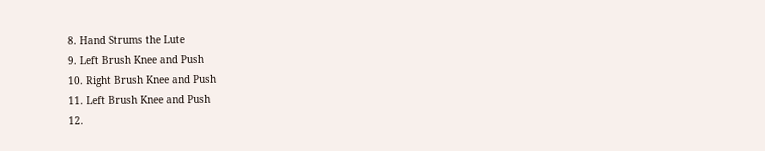8. Hand Strums the Lute
9. Left Brush Knee and Push
10. Right Brush Knee and Push
11. Left Brush Knee and Push
12.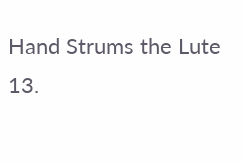Hand Strums the Lute
13.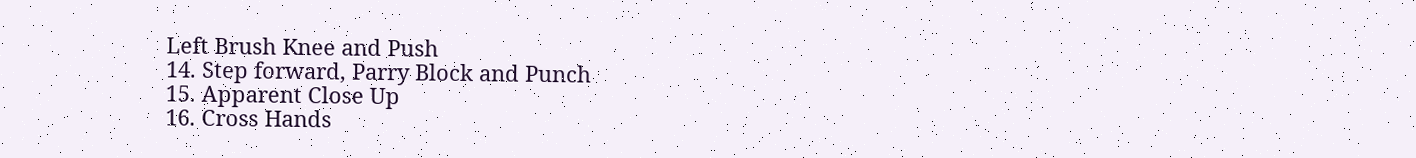Left Brush Knee and Push
14. Step forward, Parry Block and Punch
15. Apparent Close Up
16. Cross Hands